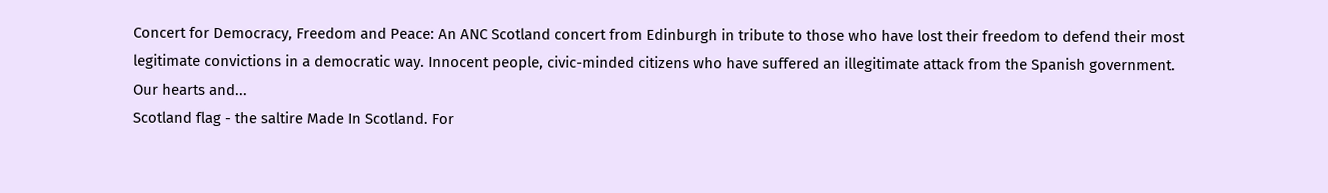Concert for Democracy, Freedom and Peace: An ANC Scotland concert from Edinburgh in tribute to those who have lost their freedom to defend their most legitimate convictions in a democratic way. Innocent people, civic-minded citizens who have suffered an illegitimate attack from the Spanish government.
Our hearts and...
Scotland flag - the saltire Made In Scotland. For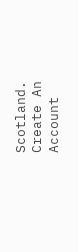Scotland.
Create An Account